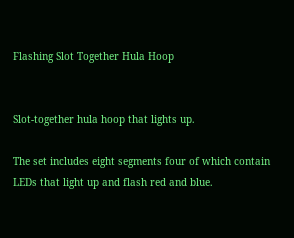Flashing Slot Together Hula Hoop


Slot-together hula hoop that lights up.

The set includes eight segments four of which contain LEDs that light up and flash red and blue.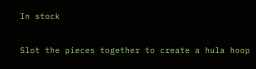In stock


Slot the pieces together to create a hula hoop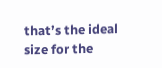that’s the ideal size for the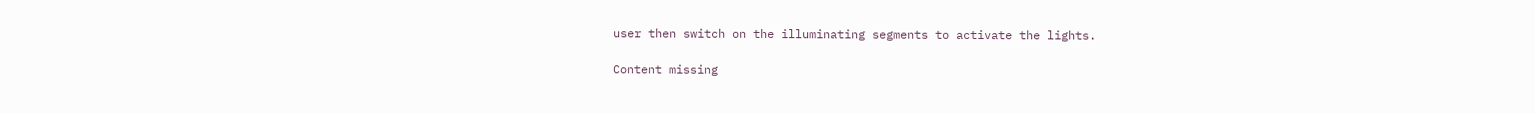user then switch on the illuminating segments to activate the lights.

Content missing